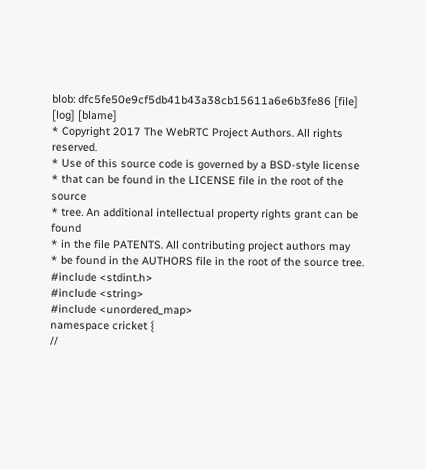blob: dfc5fe50e9cf5db41b43a38cb15611a6e6b3fe86 [file] [log] [blame]
* Copyright 2017 The WebRTC Project Authors. All rights reserved.
* Use of this source code is governed by a BSD-style license
* that can be found in the LICENSE file in the root of the source
* tree. An additional intellectual property rights grant can be found
* in the file PATENTS. All contributing project authors may
* be found in the AUTHORS file in the root of the source tree.
#include <stdint.h>
#include <string>
#include <unordered_map>
namespace cricket {
//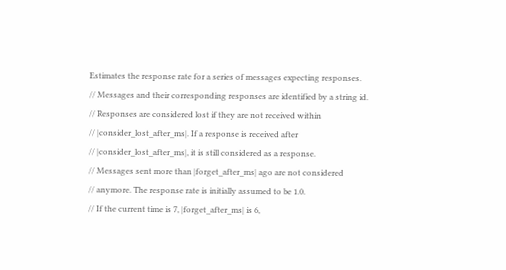Estimates the response rate for a series of messages expecting responses.
// Messages and their corresponding responses are identified by a string id.
// Responses are considered lost if they are not received within
// |consider_lost_after_ms|. If a response is received after
// |consider_lost_after_ms|, it is still considered as a response.
// Messages sent more than |forget_after_ms| ago are not considered
// anymore. The response rate is initially assumed to be 1.0.
// If the current time is 7, |forget_after_ms| is 6,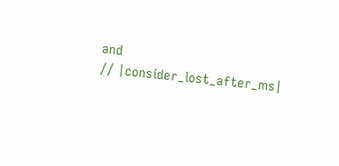and
// |consider_lost_after_ms|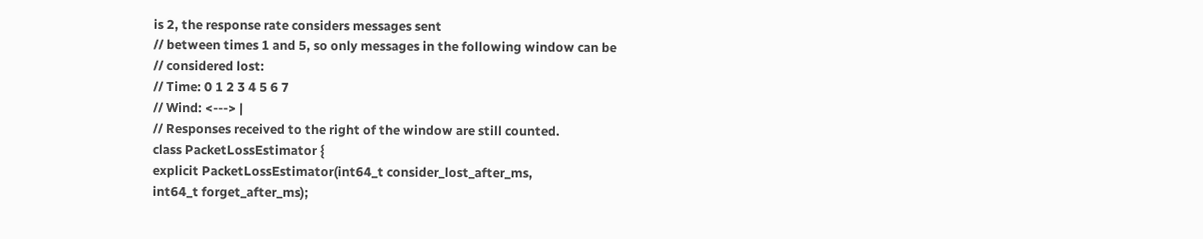is 2, the response rate considers messages sent
// between times 1 and 5, so only messages in the following window can be
// considered lost:
// Time: 0 1 2 3 4 5 6 7
// Wind: <---> |
// Responses received to the right of the window are still counted.
class PacketLossEstimator {
explicit PacketLossEstimator(int64_t consider_lost_after_ms,
int64_t forget_after_ms);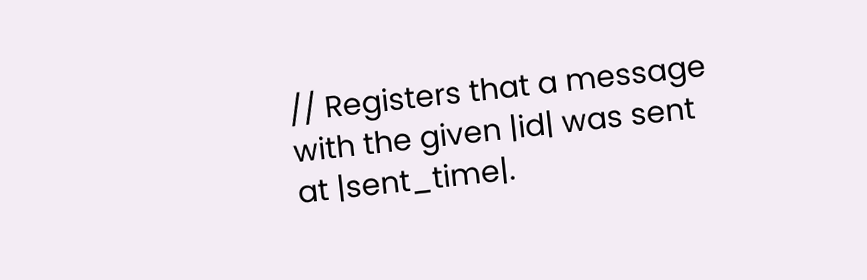// Registers that a message with the given |id| was sent at |sent_time|.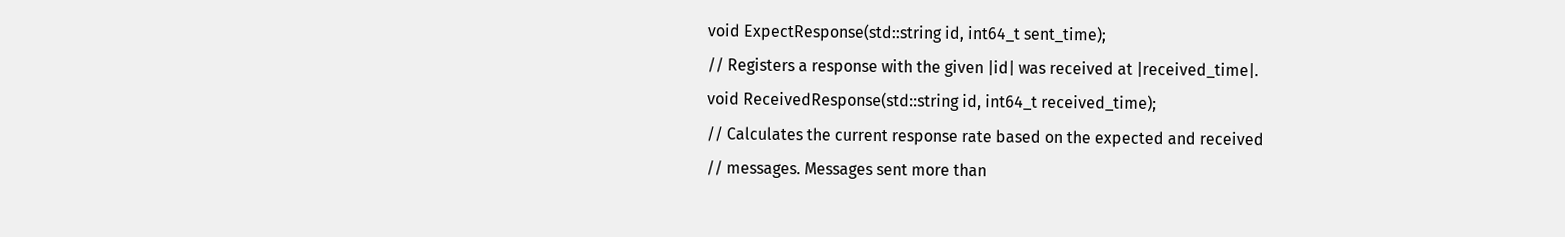void ExpectResponse(std::string id, int64_t sent_time);
// Registers a response with the given |id| was received at |received_time|.
void ReceivedResponse(std::string id, int64_t received_time);
// Calculates the current response rate based on the expected and received
// messages. Messages sent more than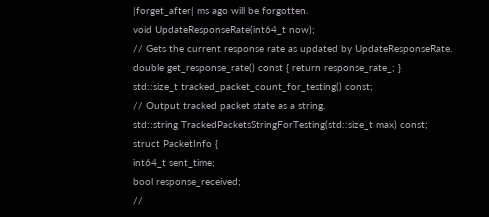|forget_after| ms ago will be forgotten.
void UpdateResponseRate(int64_t now);
// Gets the current response rate as updated by UpdateResponseRate.
double get_response_rate() const { return response_rate_; }
std::size_t tracked_packet_count_for_testing() const;
// Output tracked packet state as a string.
std::string TrackedPacketsStringForTesting(std::size_t max) const;
struct PacketInfo {
int64_t sent_time;
bool response_received;
//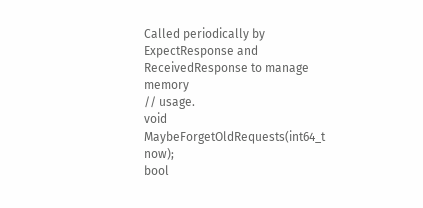Called periodically by ExpectResponse and ReceivedResponse to manage memory
// usage.
void MaybeForgetOldRequests(int64_t now);
bool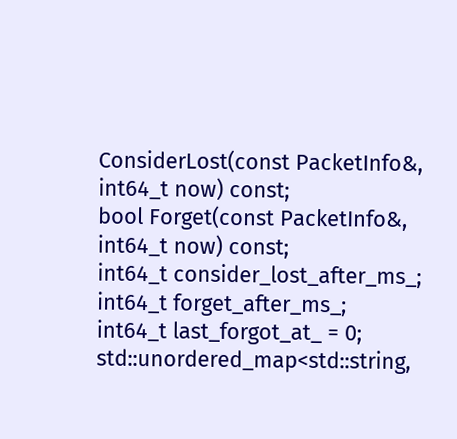ConsiderLost(const PacketInfo&, int64_t now) const;
bool Forget(const PacketInfo&, int64_t now) const;
int64_t consider_lost_after_ms_;
int64_t forget_after_ms_;
int64_t last_forgot_at_ = 0;
std::unordered_map<std::string,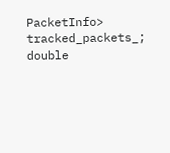PacketInfo> tracked_packets_;
double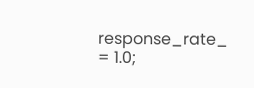response_rate_ = 1.0;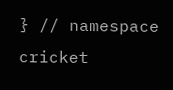} // namespace cricket